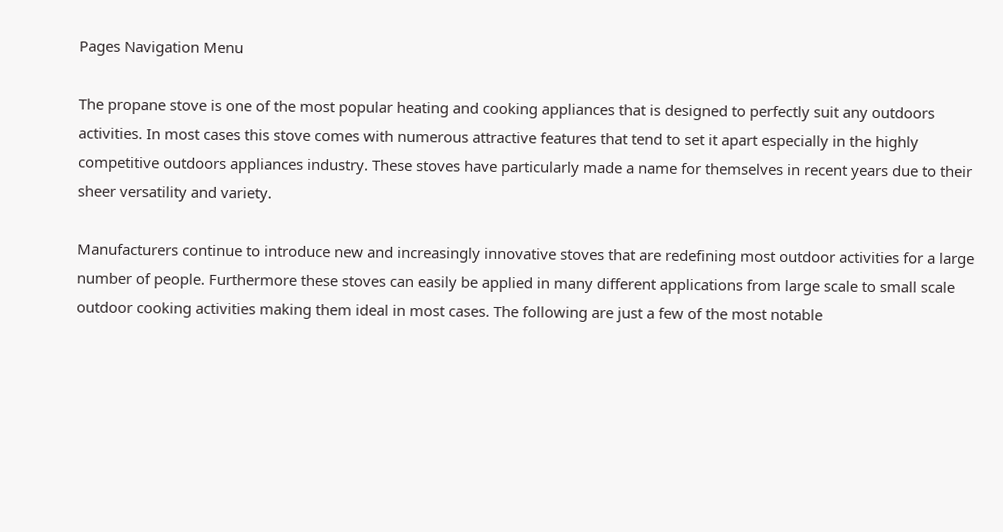Pages Navigation Menu

The propane stove is one of the most popular heating and cooking appliances that is designed to perfectly suit any outdoors activities. In most cases this stove comes with numerous attractive features that tend to set it apart especially in the highly competitive outdoors appliances industry. These stoves have particularly made a name for themselves in recent years due to their sheer versatility and variety.

Manufacturers continue to introduce new and increasingly innovative stoves that are redefining most outdoor activities for a large number of people. Furthermore these stoves can easily be applied in many different applications from large scale to small scale outdoor cooking activities making them ideal in most cases. The following are just a few of the most notable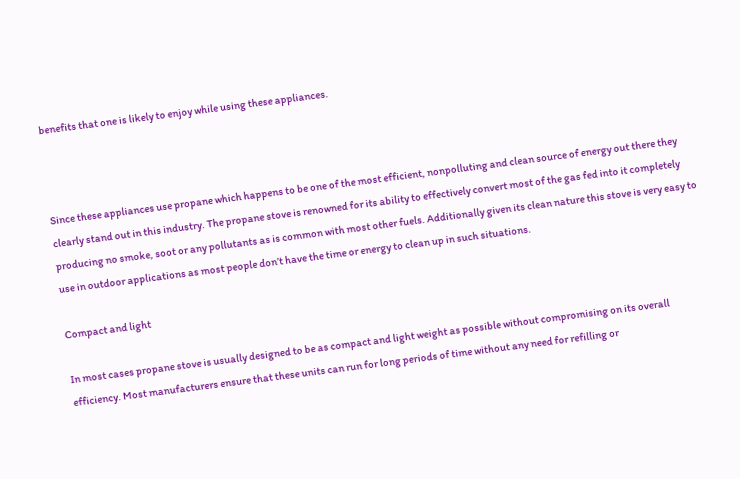benefits that one is likely to enjoy while using these appliances.



Since these appliances use propane which happens to be one of the most efficient, nonpolluting and clean source of energy out there they clearly stand out in this industry. The propane stove is renowned for its ability to effectively convert most of the gas fed into it completely producing no smoke, soot or any pollutants as is common with most other fuels. Additionally given its clean nature this stove is very easy to use in outdoor applications as most people don’t have the time or energy to clean up in such situations.

Compact and light

In most cases propane stove is usually designed to be as compact and light weight as possible without compromising on its overall efficiency. Most manufacturers ensure that these units can run for long periods of time without any need for refilling or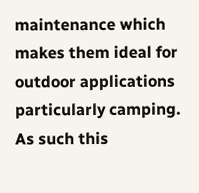maintenance which makes them ideal for outdoor applications particularly camping. As such this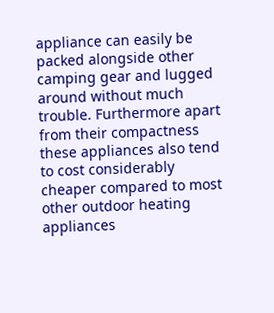appliance can easily be packed alongside other camping gear and lugged around without much trouble. Furthermore apart from their compactness these appliances also tend to cost considerably cheaper compared to most other outdoor heating appliances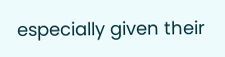especially given their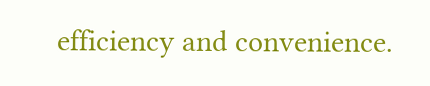efficiency and convenience.